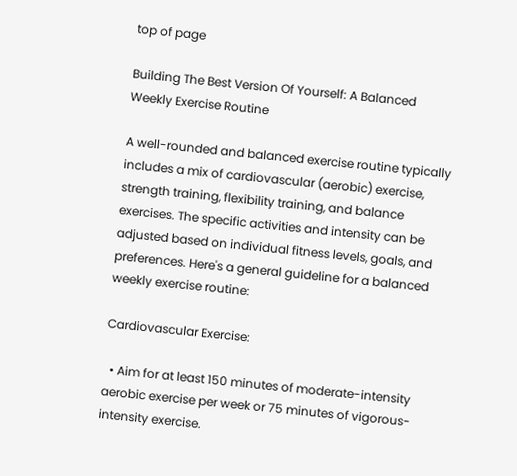top of page

Building The Best Version Of Yourself: A Balanced Weekly Exercise Routine

A well-rounded and balanced exercise routine typically includes a mix of cardiovascular (aerobic) exercise, strength training, flexibility training, and balance exercises. The specific activities and intensity can be adjusted based on individual fitness levels, goals, and preferences. Here's a general guideline for a balanced weekly exercise routine:

Cardiovascular Exercise:

  • Aim for at least 150 minutes of moderate-intensity aerobic exercise per week or 75 minutes of vigorous-intensity exercise.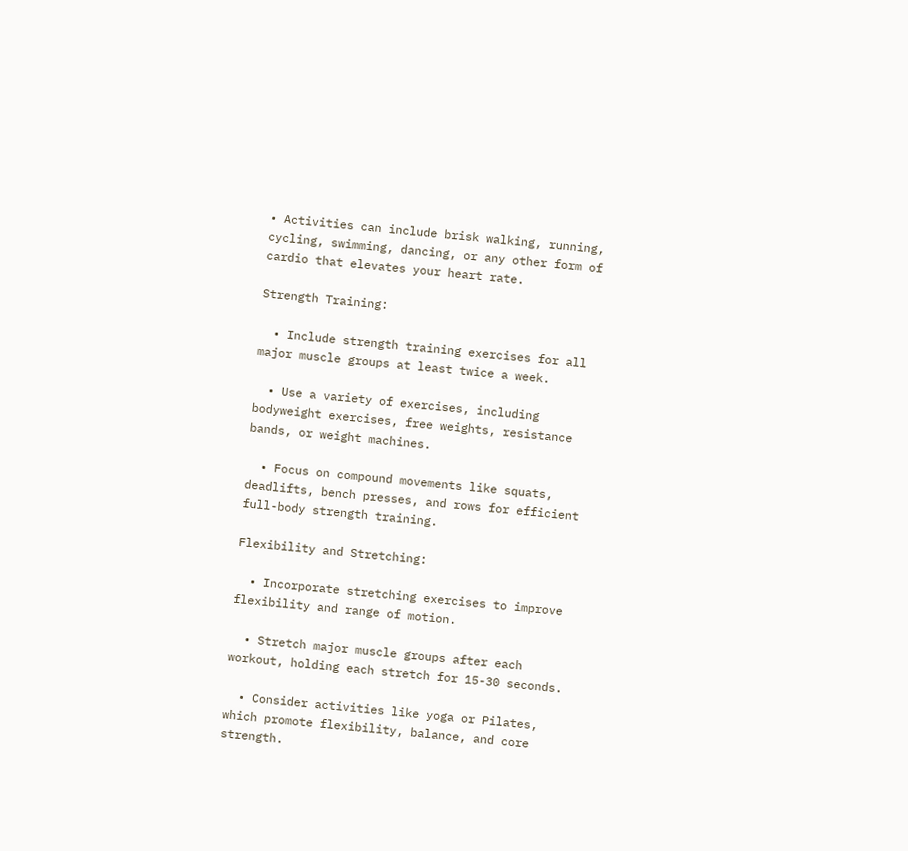• Activities can include brisk walking, running, cycling, swimming, dancing, or any other form of cardio that elevates your heart rate.

Strength Training:

  • Include strength training exercises for all major muscle groups at least twice a week.

  • Use a variety of exercises, including bodyweight exercises, free weights, resistance bands, or weight machines.

  • Focus on compound movements like squats, deadlifts, bench presses, and rows for efficient full-body strength training.

Flexibility and Stretching:

  • Incorporate stretching exercises to improve flexibility and range of motion.

  • Stretch major muscle groups after each workout, holding each stretch for 15-30 seconds.

  • Consider activities like yoga or Pilates, which promote flexibility, balance, and core strength.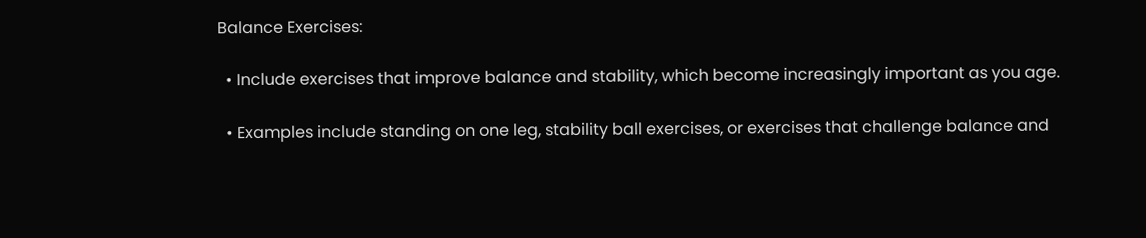Balance Exercises:

  • Include exercises that improve balance and stability, which become increasingly important as you age.

  • Examples include standing on one leg, stability ball exercises, or exercises that challenge balance and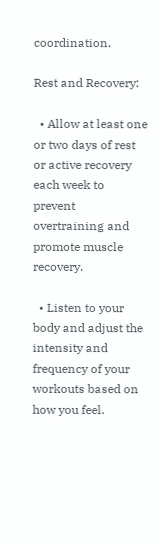coordination.

Rest and Recovery:

  • Allow at least one or two days of rest or active recovery each week to prevent overtraining and promote muscle recovery.

  • Listen to your body and adjust the intensity and frequency of your workouts based on how you feel.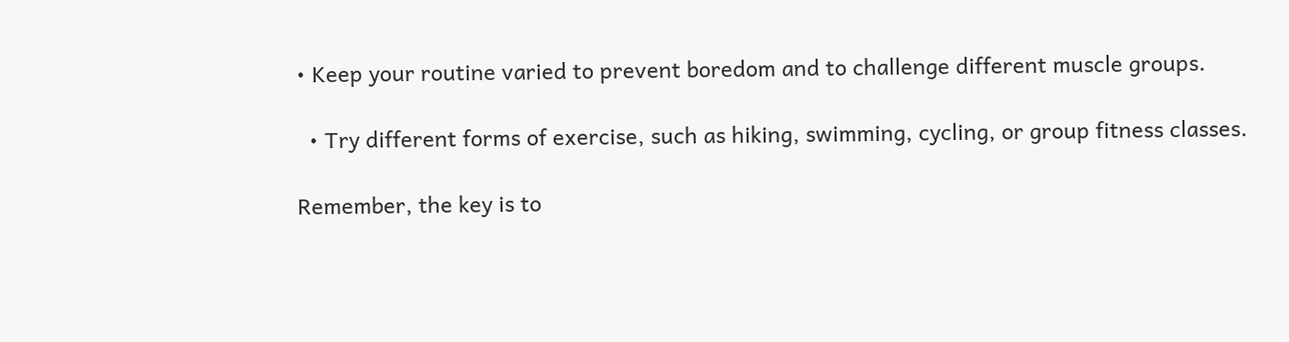• Keep your routine varied to prevent boredom and to challenge different muscle groups.

  • Try different forms of exercise, such as hiking, swimming, cycling, or group fitness classes.

Remember, the key is to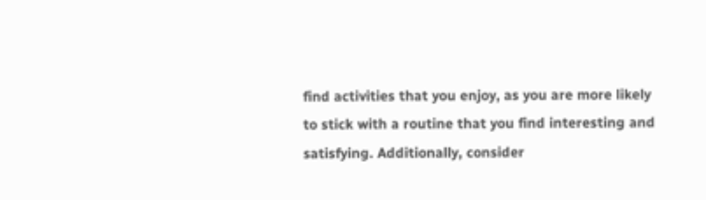find activities that you enjoy, as you are more likely to stick with a routine that you find interesting and satisfying. Additionally, consider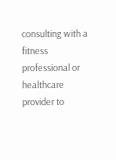consulting with a fitness professional or healthcare provider to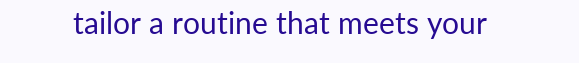tailor a routine that meets your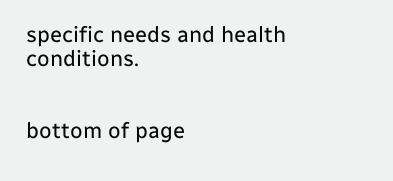specific needs and health conditions.


bottom of page